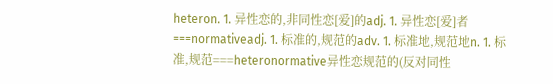heteron. 1. 异性恋的,非同性恋[爱]的adj. 1. 异性恋[爱]者===normativeadj. 1. 标准的,规范的adv. 1. 标准地,规范地n. 1. 标准,规范===heteronormative异性恋规范的(反对同性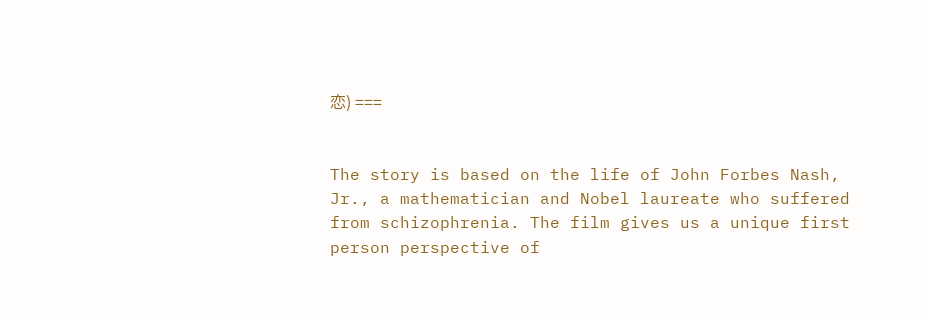恋) ===


The story is based on the life of John Forbes Nash, Jr., a mathematician and Nobel laureate who suffered from schizophrenia. The film gives us a unique first person perspective of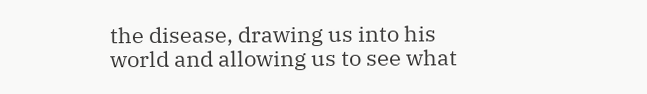the disease, drawing us into his world and allowing us to see what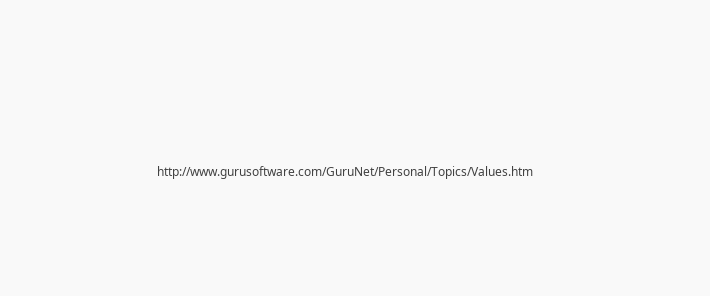http://www.gurusoftware.com/GuruNet/Personal/Topics/Values.htm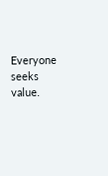Everyone seeks value.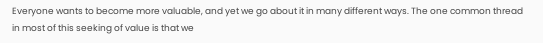Everyone wants to become more valuable, and yet we go about it in many different ways. The one common thread in most of this seeking of value is that we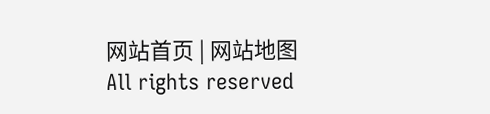网站首页 | 网站地图
All rights reserved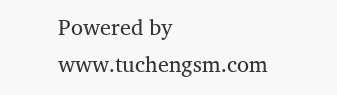Powered by www.tuchengsm.com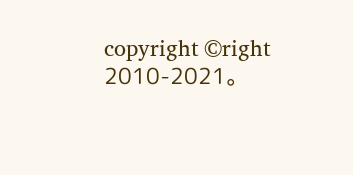copyright ©right 2010-2021。